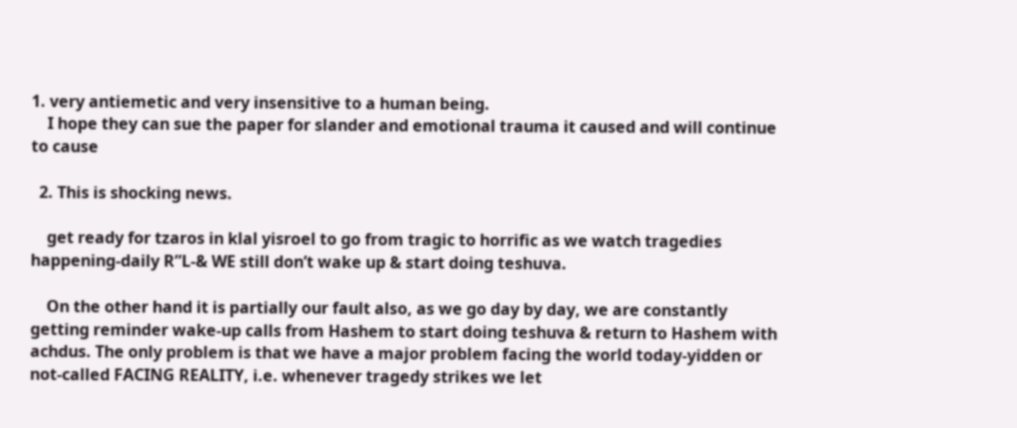1. very antiemetic and very insensitive to a human being.
    I hope they can sue the paper for slander and emotional trauma it caused and will continue to cause

  2. This is shocking news.

    get ready for tzaros in klal yisroel to go from tragic to horrific as we watch tragedies happening-daily R”L-& WE still don’t wake up & start doing teshuva.

    On the other hand it is partially our fault also, as we go day by day, we are constantly getting reminder wake-up calls from Hashem to start doing teshuva & return to Hashem with achdus. The only problem is that we have a major problem facing the world today-yidden or not-called FACING REALITY, i.e. whenever tragedy strikes we let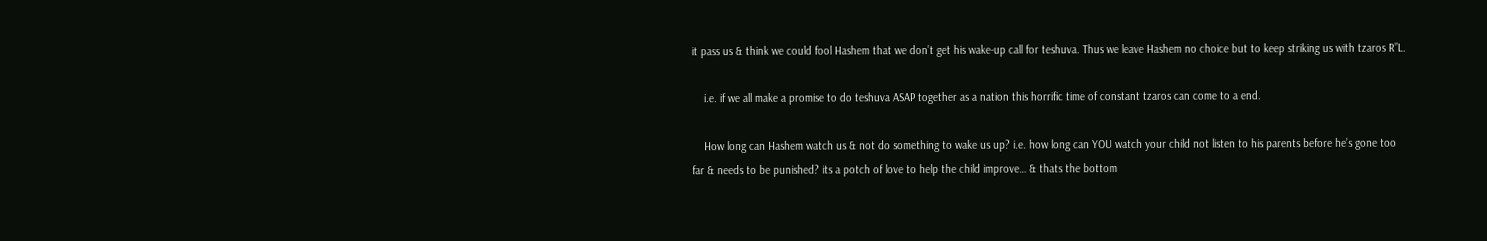it pass us & think we could fool Hashem that we don’t get his wake-up call for teshuva. Thus we leave Hashem no choice but to keep striking us with tzaros R”L.

    i.e. if we all make a promise to do teshuva ASAP together as a nation this horrific time of constant tzaros can come to a end.

    How long can Hashem watch us & not do something to wake us up? i.e. how long can YOU watch your child not listen to his parents before he’s gone too far & needs to be punished? its a potch of love to help the child improve… & thats the bottom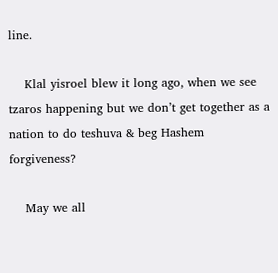line.

    Klal yisroel blew it long ago, when we see tzaros happening but we don’t get together as a nation to do teshuva & beg Hashem forgiveness?

    May we all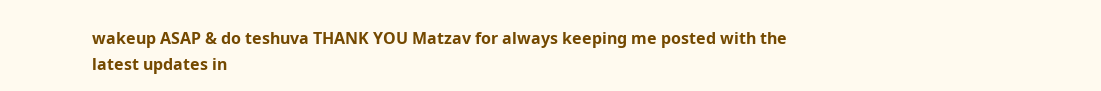wakeup ASAP & do teshuva THANK YOU Matzav for always keeping me posted with the latest updates in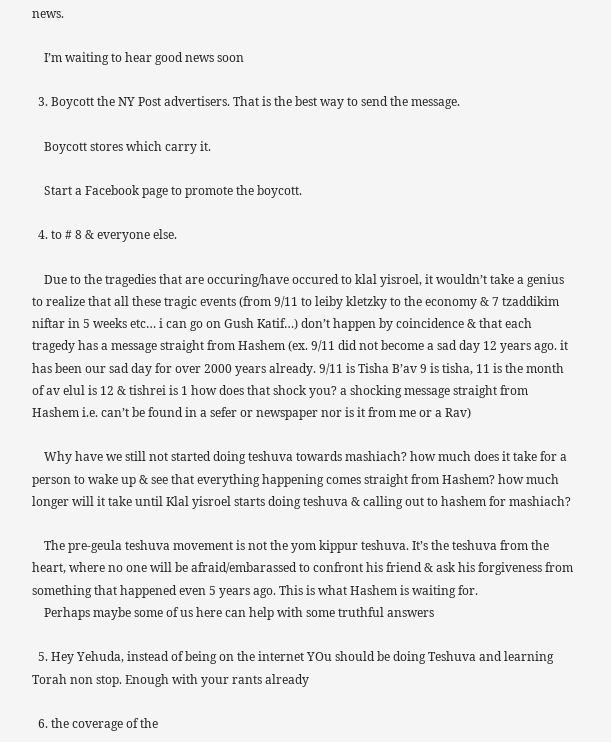news.

    I’m waiting to hear good news soon

  3. Boycott the NY Post advertisers. That is the best way to send the message.

    Boycott stores which carry it.

    Start a Facebook page to promote the boycott.

  4. to # 8 & everyone else.

    Due to the tragedies that are occuring/have occured to klal yisroel, it wouldn’t take a genius to realize that all these tragic events (from 9/11 to leiby kletzky to the economy & 7 tzaddikim niftar in 5 weeks etc… i can go on Gush Katif…) don’t happen by coincidence & that each tragedy has a message straight from Hashem (ex. 9/11 did not become a sad day 12 years ago. it has been our sad day for over 2000 years already. 9/11 is Tisha B’av 9 is tisha, 11 is the month of av elul is 12 & tishrei is 1 how does that shock you? a shocking message straight from Hashem i.e. can’t be found in a sefer or newspaper nor is it from me or a Rav)

    Why have we still not started doing teshuva towards mashiach? how much does it take for a person to wake up & see that everything happening comes straight from Hashem? how much longer will it take until Klal yisroel starts doing teshuva & calling out to hashem for mashiach?

    The pre-geula teshuva movement is not the yom kippur teshuva. It’s the teshuva from the heart, where no one will be afraid/embarassed to confront his friend & ask his forgiveness from something that happened even 5 years ago. This is what Hashem is waiting for.
    Perhaps maybe some of us here can help with some truthful answers

  5. Hey Yehuda, instead of being on the internet YOu should be doing Teshuva and learning Torah non stop. Enough with your rants already

  6. the coverage of the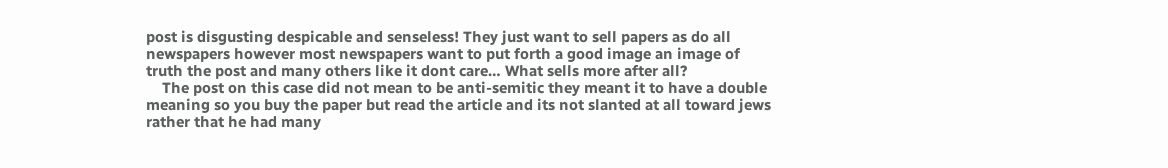post is disgusting despicable and senseless! They just want to sell papers as do all newspapers however most newspapers want to put forth a good image an image of truth the post and many others like it dont care… What sells more after all?
    The post on this case did not mean to be anti-semitic they meant it to have a double meaning so you buy the paper but read the article and its not slanted at all toward jews rather that he had many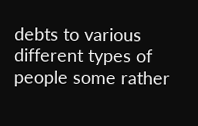debts to various different types of people some rather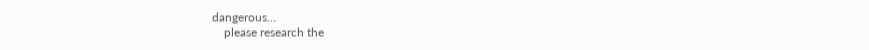dangerous…
    please research the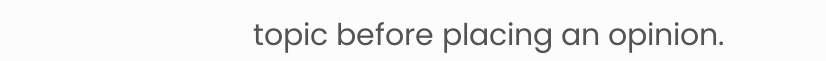topic before placing an opinion.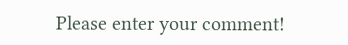Please enter your comment!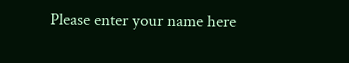Please enter your name here